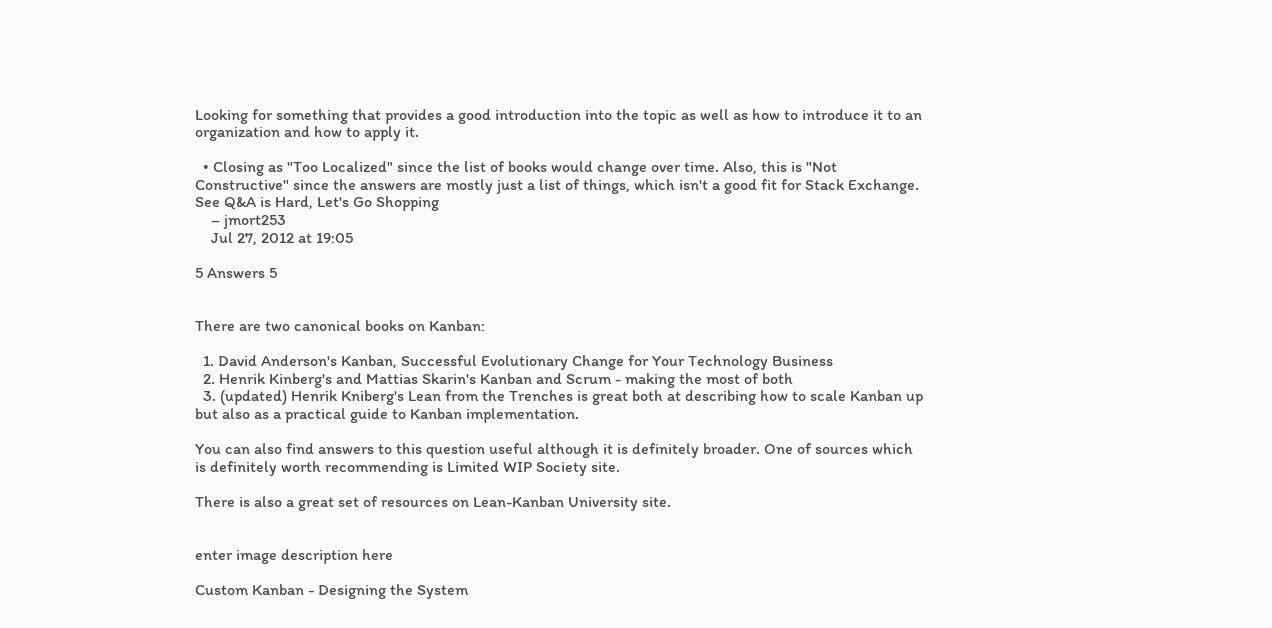Looking for something that provides a good introduction into the topic as well as how to introduce it to an organization and how to apply it.

  • Closing as "Too Localized" since the list of books would change over time. Also, this is "Not Constructive" since the answers are mostly just a list of things, which isn't a good fit for Stack Exchange. See Q&A is Hard, Let's Go Shopping
    – jmort253
    Jul 27, 2012 at 19:05

5 Answers 5


There are two canonical books on Kanban:

  1. David Anderson's Kanban, Successful Evolutionary Change for Your Technology Business
  2. Henrik Kinberg's and Mattias Skarin's Kanban and Scrum - making the most of both
  3. (updated) Henrik Kniberg's Lean from the Trenches is great both at describing how to scale Kanban up but also as a practical guide to Kanban implementation.

You can also find answers to this question useful although it is definitely broader. One of sources which is definitely worth recommending is Limited WIP Society site.

There is also a great set of resources on Lean-Kanban University site.


enter image description here

Custom Kanban - Designing the System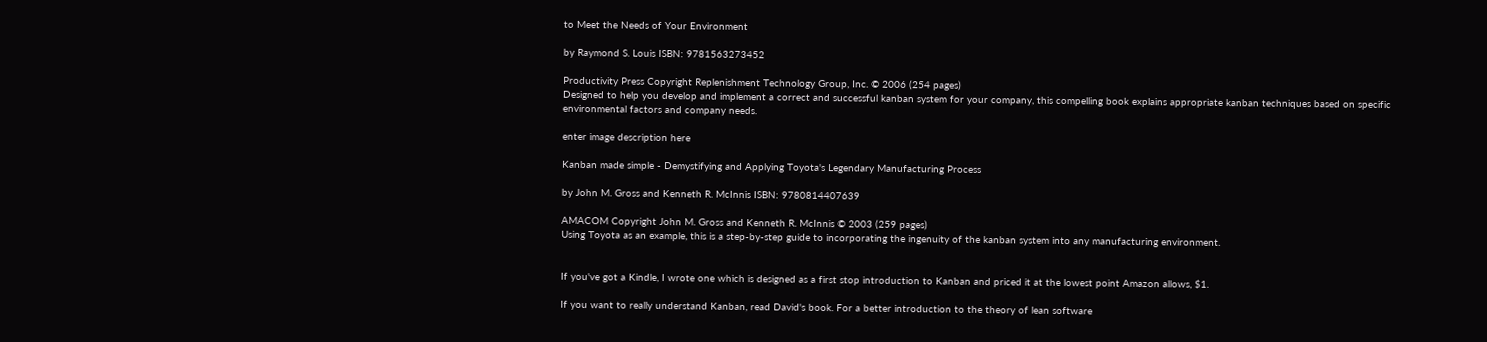to Meet the Needs of Your Environment

by Raymond S. Louis ISBN: 9781563273452

Productivity Press Copyright Replenishment Technology Group, Inc. © 2006 (254 pages)
Designed to help you develop and implement a correct and successful kanban system for your company, this compelling book explains appropriate kanban techniques based on specific environmental factors and company needs.

enter image description here

Kanban made simple - Demystifying and Applying Toyota's Legendary Manufacturing Process

by John M. Gross and Kenneth R. McInnis ISBN: 9780814407639

AMACOM Copyright John M. Gross and Kenneth R. McInnis © 2003 (259 pages)
Using Toyota as an example, this is a step-by-step guide to incorporating the ingenuity of the kanban system into any manufacturing environment.


If you've got a Kindle, I wrote one which is designed as a first stop introduction to Kanban and priced it at the lowest point Amazon allows, $1.

If you want to really understand Kanban, read David's book. For a better introduction to the theory of lean software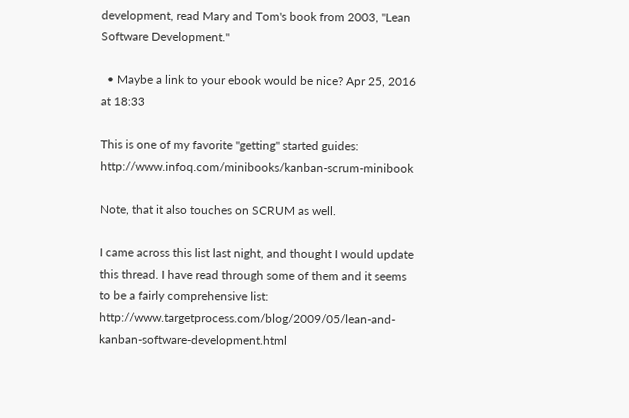development, read Mary and Tom's book from 2003, "Lean Software Development."

  • Maybe a link to your ebook would be nice? Apr 25, 2016 at 18:33

This is one of my favorite "getting" started guides: http://www.infoq.com/minibooks/kanban-scrum-minibook

Note, that it also touches on SCRUM as well.

I came across this list last night, and thought I would update this thread. I have read through some of them and it seems to be a fairly comprehensive list: http://www.targetprocess.com/blog/2009/05/lean-and-kanban-software-development.html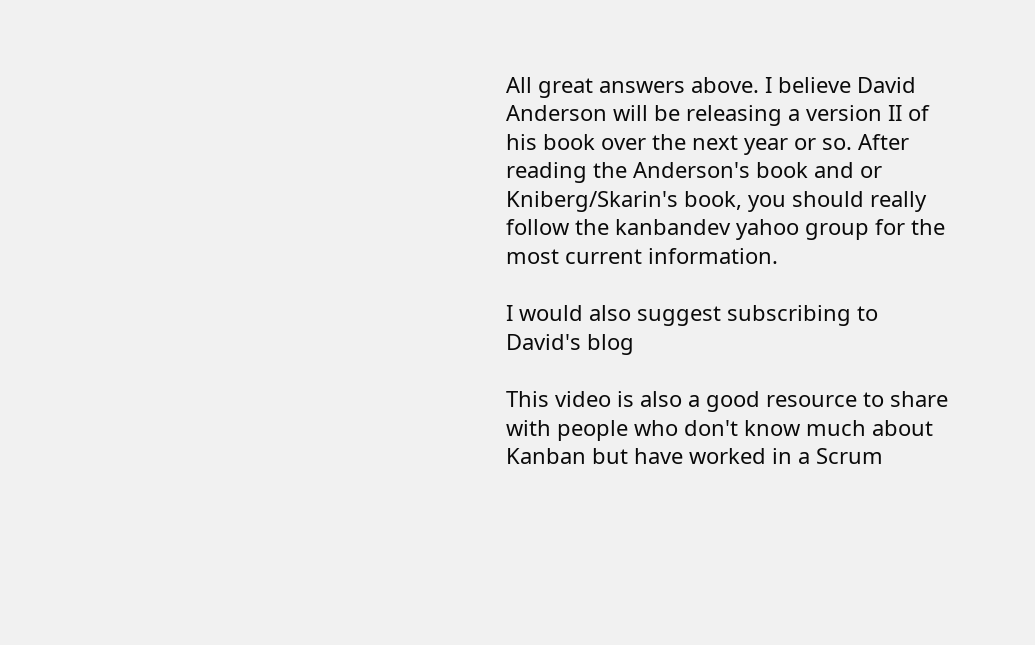All great answers above. I believe David Anderson will be releasing a version II of his book over the next year or so. After reading the Anderson's book and or Kniberg/Skarin's book, you should really follow the kanbandev yahoo group for the most current information.

I would also suggest subscribing to David's blog

This video is also a good resource to share with people who don't know much about Kanban but have worked in a Scrum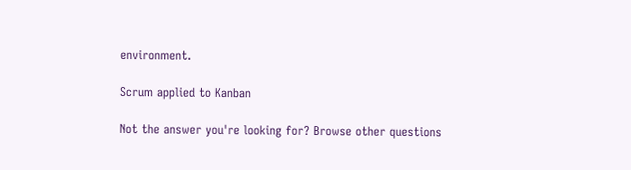environment.

Scrum applied to Kanban

Not the answer you're looking for? Browse other questions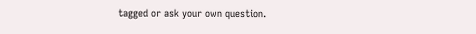tagged or ask your own question.